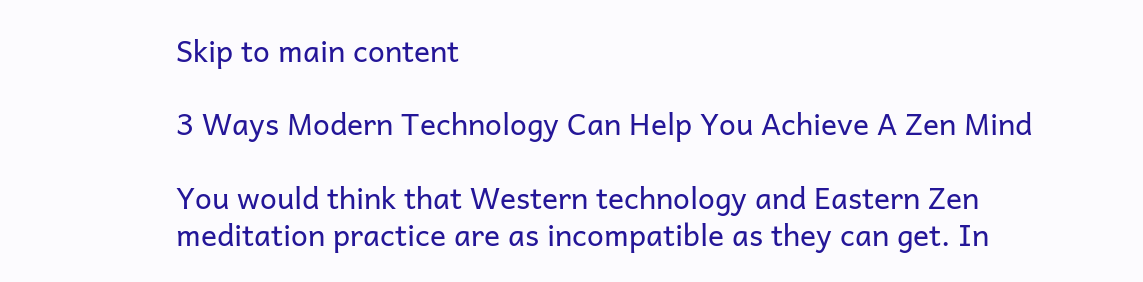Skip to main content

3 Ways Modern Technology Can Help You Achieve A Zen Mind

You would think that Western technology and Eastern Zen meditation practice are as incompatible as they can get. In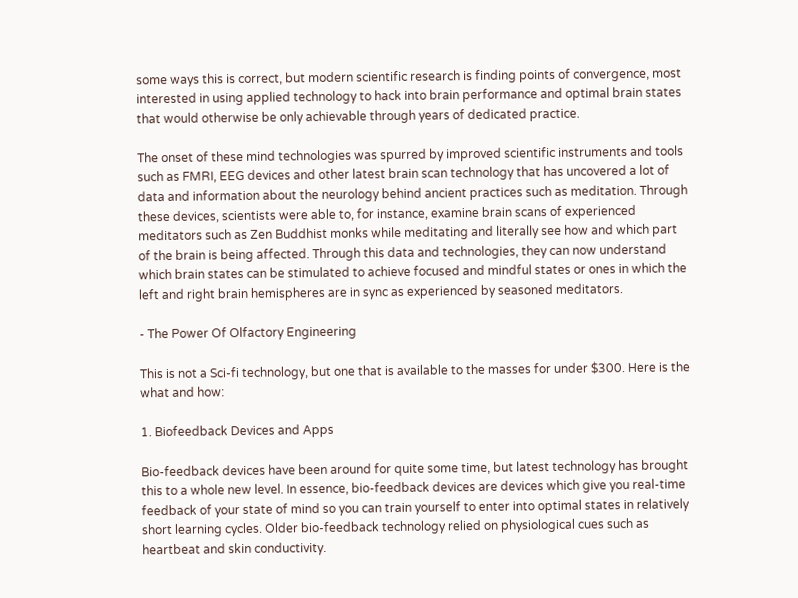some ways this is correct, but modern scientific research is finding points of convergence, most interested in using applied technology to hack into brain performance and optimal brain states that would otherwise be only achievable through years of dedicated practice.

The onset of these mind technologies was spurred by improved scientific instruments and tools such as FMRI, EEG devices and other latest brain scan technology that has uncovered a lot of data and information about the neurology behind ancient practices such as meditation. Through these devices, scientists were able to, for instance, examine brain scans of experienced meditators such as Zen Buddhist monks while meditating and literally see how and which part of the brain is being affected. Through this data and technologies, they can now understand which brain states can be stimulated to achieve focused and mindful states or ones in which the left and right brain hemispheres are in sync as experienced by seasoned meditators.

- The Power Of Olfactory Engineering

This is not a Sci-fi technology, but one that is available to the masses for under $300. Here is the what and how:

1. Biofeedback Devices and Apps

Bio-feedback devices have been around for quite some time, but latest technology has brought this to a whole new level. In essence, bio-feedback devices are devices which give you real-time feedback of your state of mind so you can train yourself to enter into optimal states in relatively short learning cycles. Older bio-feedback technology relied on physiological cues such as heartbeat and skin conductivity.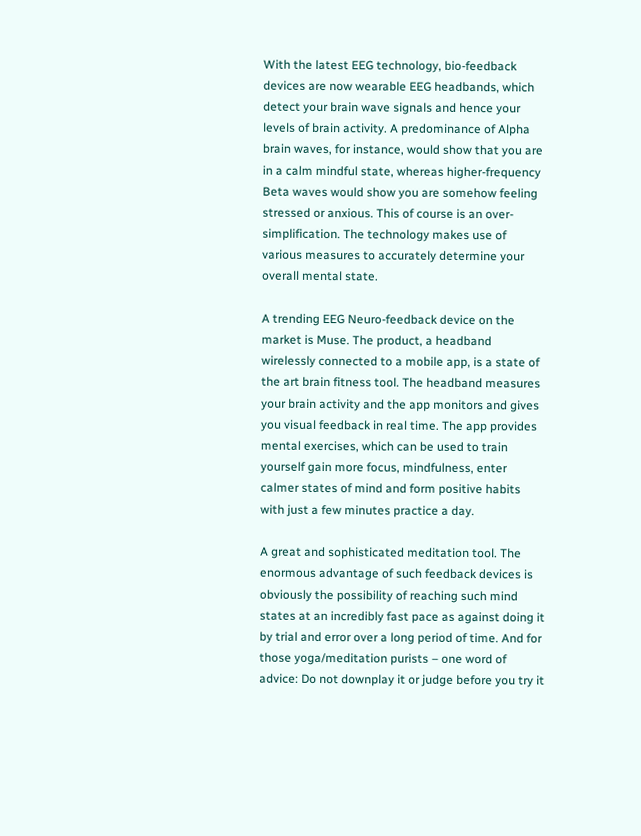With the latest EEG technology, bio-feedback devices are now wearable EEG headbands, which detect your brain wave signals and hence your levels of brain activity. A predominance of Alpha brain waves, for instance, would show that you are in a calm mindful state, whereas higher-frequency  Beta waves would show you are somehow feeling stressed or anxious. This of course is an over-simplification. The technology makes use of various measures to accurately determine your overall mental state.

A trending EEG Neuro-feedback device on the market is Muse. The product, a headband wirelessly connected to a mobile app, is a state of the art brain fitness tool. The headband measures your brain activity and the app monitors and gives you visual feedback in real time. The app provides mental exercises, which can be used to train yourself gain more focus, mindfulness, enter calmer states of mind and form positive habits with just a few minutes practice a day.

A great and sophisticated meditation tool. The enormous advantage of such feedback devices is obviously the possibility of reaching such mind states at an incredibly fast pace as against doing it by trial and error over a long period of time. And for those yoga/meditation purists – one word of advice: Do not downplay it or judge before you try it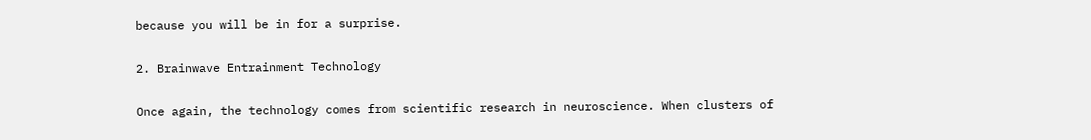because you will be in for a surprise.

2. Brainwave Entrainment Technology

Once again, the technology comes from scientific research in neuroscience. When clusters of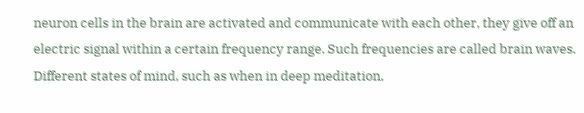neuron cells in the brain are activated and communicate with each other, they give off an electric signal within a certain frequency range. Such frequencies are called brain waves. Different states of mind, such as when in deep meditation,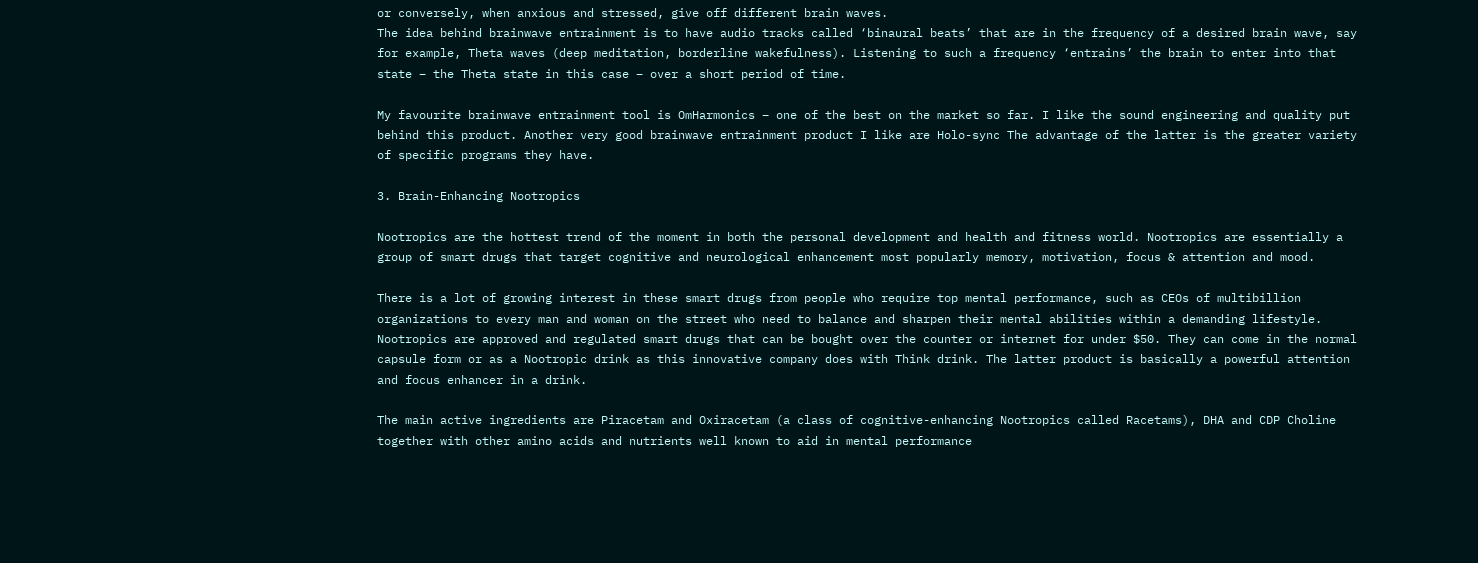or conversely, when anxious and stressed, give off different brain waves.
The idea behind brainwave entrainment is to have audio tracks called ‘binaural beats’ that are in the frequency of a desired brain wave, say for example, Theta waves (deep meditation, borderline wakefulness). Listening to such a frequency ‘entrains’ the brain to enter into that state – the Theta state in this case – over a short period of time.

My favourite brainwave entrainment tool is OmHarmonics – one of the best on the market so far. I like the sound engineering and quality put behind this product. Another very good brainwave entrainment product I like are Holo-sync The advantage of the latter is the greater variety of specific programs they have.

3. Brain-Enhancing Nootropics

Nootropics are the hottest trend of the moment in both the personal development and health and fitness world. Nootropics are essentially a group of smart drugs that target cognitive and neurological enhancement most popularly memory, motivation, focus & attention and mood.

There is a lot of growing interest in these smart drugs from people who require top mental performance, such as CEOs of multibillion organizations to every man and woman on the street who need to balance and sharpen their mental abilities within a demanding lifestyle. Nootropics are approved and regulated smart drugs that can be bought over the counter or internet for under $50. They can come in the normal capsule form or as a Nootropic drink as this innovative company does with Think drink. The latter product is basically a powerful attention and focus enhancer in a drink.

The main active ingredients are Piracetam and Oxiracetam (a class of cognitive-enhancing Nootropics called Racetams), DHA and CDP Choline together with other amino acids and nutrients well known to aid in mental performance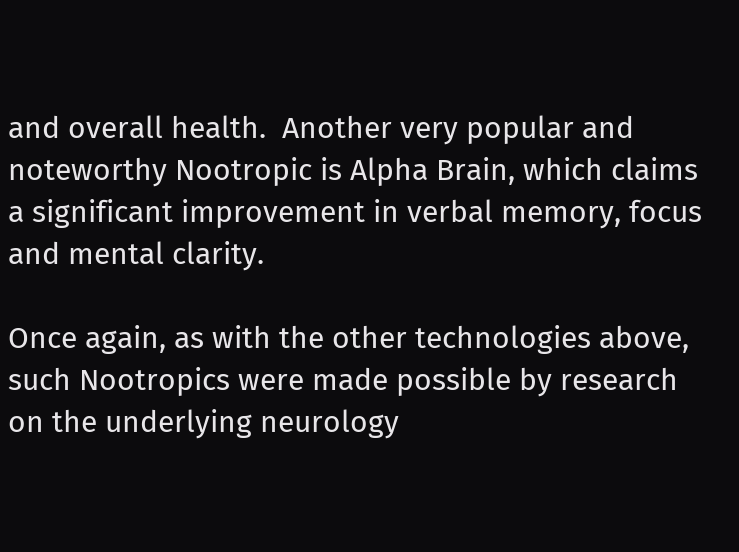and overall health.  Another very popular and noteworthy Nootropic is Alpha Brain, which claims a significant improvement in verbal memory, focus and mental clarity.

Once again, as with the other technologies above, such Nootropics were made possible by research on the underlying neurology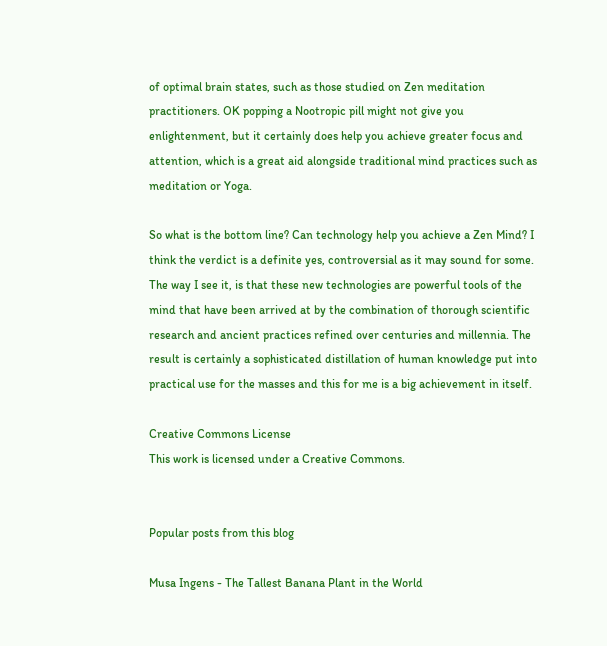of optimal brain states, such as those studied on Zen meditation practitioners. OK popping a Nootropic pill might not give you enlightenment, but it certainly does help you achieve greater focus and attention, which is a great aid alongside traditional mind practices such as meditation or Yoga.

So what is the bottom line? Can technology help you achieve a Zen Mind? I think the verdict is a definite yes, controversial as it may sound for some. The way I see it, is that these new technologies are powerful tools of the mind that have been arrived at by the combination of thorough scientific research and ancient practices refined over centuries and millennia. The result is certainly a sophisticated distillation of human knowledge put into practical use for the masses and this for me is a big achievement in itself.

Creative Commons License
This work is licensed under a Creative Commons.


Popular posts from this blog

Musa Ingens - The Tallest Banana Plant in the World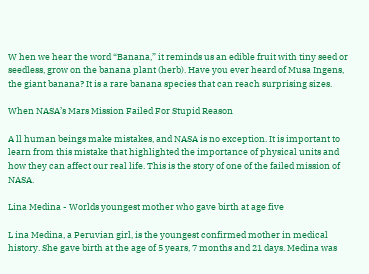W hen we hear the word “Banana,” it reminds us an edible fruit with tiny seed or seedless, grow on the banana plant (herb). Have you ever heard of Musa Ingens, the giant banana? It is a rare banana species that can reach surprising sizes.

When NASA’s Mars Mission Failed For Stupid Reason

A ll human beings make mistakes, and NASA is no exception. It is important to learn from this mistake that highlighted the importance of physical units and how they can affect our real life. This is the story of one of the failed mission of NASA.

Lina Medina - Worlds youngest mother who gave birth at age five

L ina Medina, a Peruvian girl, is the youngest confirmed mother in medical history. She gave birth at the age of 5 years, 7 months and 21 days. Medina was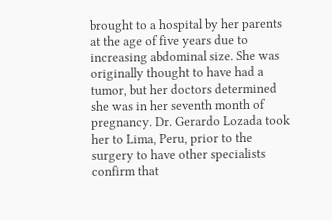brought to a hospital by her parents at the age of five years due to increasing abdominal size. She was originally thought to have had a tumor, but her doctors determined she was in her seventh month of pregnancy. Dr. Gerardo Lozada took her to Lima, Peru, prior to the surgery to have other specialists confirm that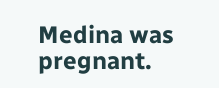Medina was pregnant.